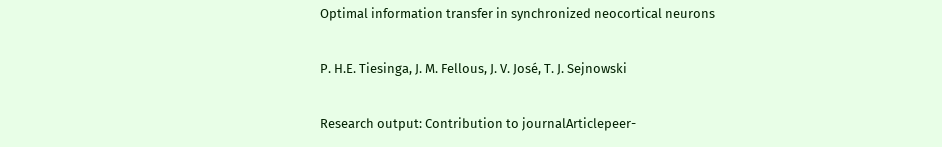Optimal information transfer in synchronized neocortical neurons

P. H.E. Tiesinga, J. M. Fellous, J. V. José, T. J. Sejnowski

Research output: Contribution to journalArticlepeer-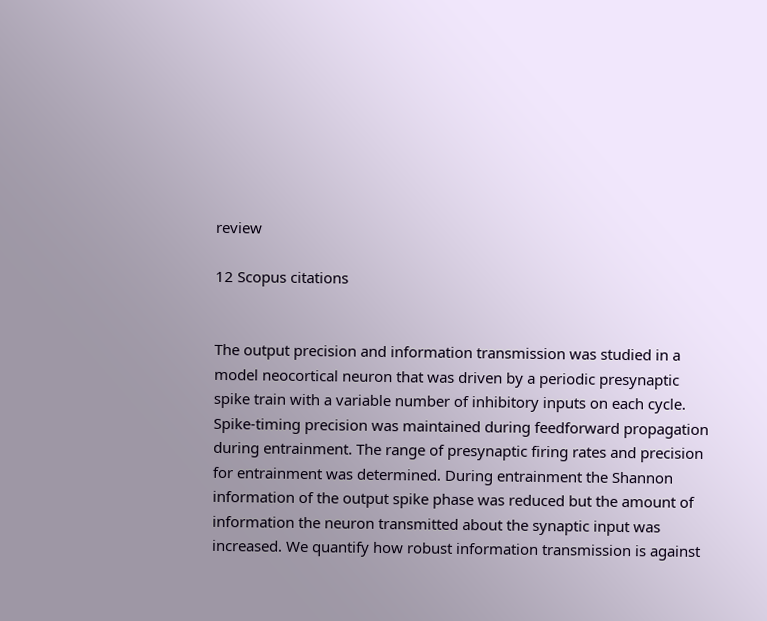review

12 Scopus citations


The output precision and information transmission was studied in a model neocortical neuron that was driven by a periodic presynaptic spike train with a variable number of inhibitory inputs on each cycle. Spike-timing precision was maintained during feedforward propagation during entrainment. The range of presynaptic firing rates and precision for entrainment was determined. During entrainment the Shannon information of the output spike phase was reduced but the amount of information the neuron transmitted about the synaptic input was increased. We quantify how robust information transmission is against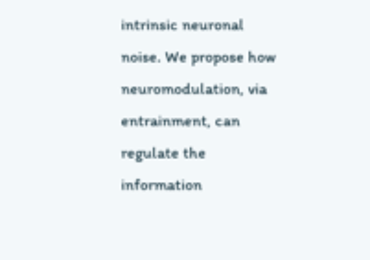intrinsic neuronal noise. We propose how neuromodulation, via entrainment, can regulate the information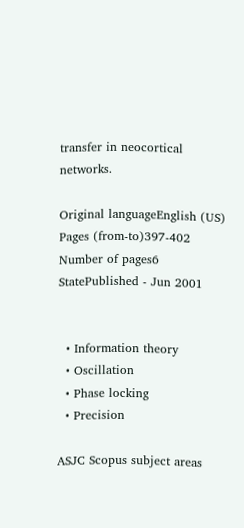transfer in neocortical networks.

Original languageEnglish (US)
Pages (from-to)397-402
Number of pages6
StatePublished - Jun 2001


  • Information theory
  • Oscillation
  • Phase locking
  • Precision

ASJC Scopus subject areas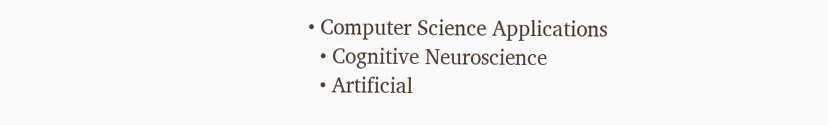• Computer Science Applications
  • Cognitive Neuroscience
  • Artificial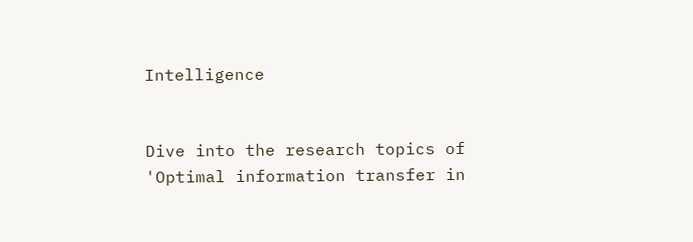Intelligence


Dive into the research topics of 'Optimal information transfer in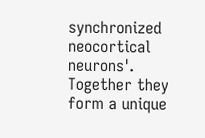synchronized neocortical neurons'. Together they form a unique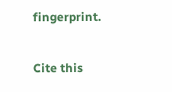fingerprint.

Cite this